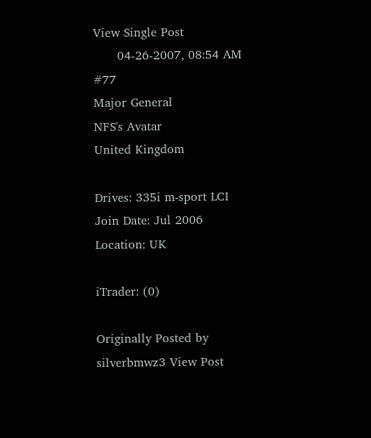View Single Post
      04-26-2007, 08:54 AM   #77
Major General
NFS's Avatar
United Kingdom

Drives: 335i m-sport LCI
Join Date: Jul 2006
Location: UK

iTrader: (0)

Originally Posted by silverbmwz3 View Post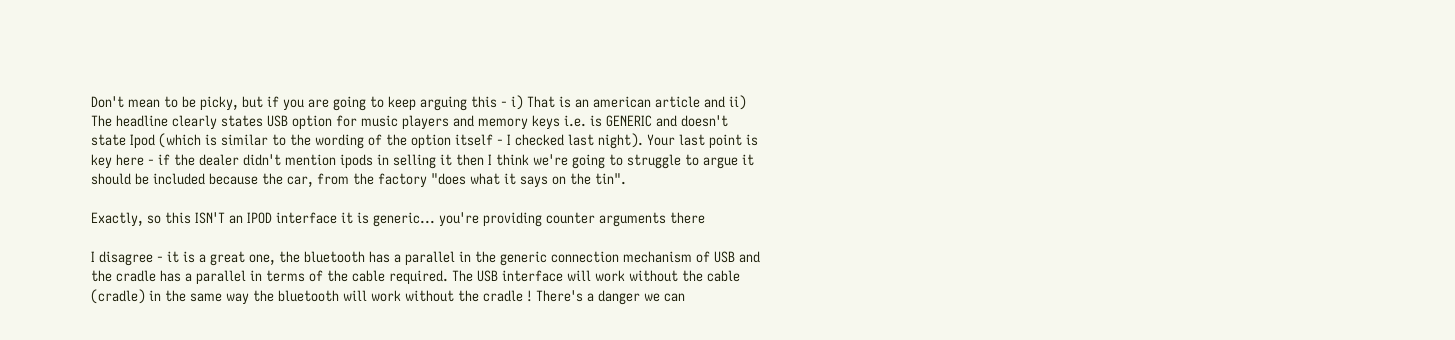Don't mean to be picky, but if you are going to keep arguing this - i) That is an american article and ii) The headline clearly states USB option for music players and memory keys i.e. is GENERIC and doesn't state Ipod (which is similar to the wording of the option itself - I checked last night). Your last point is key here - if the dealer didn't mention ipods in selling it then I think we're going to struggle to argue it should be included because the car, from the factory "does what it says on the tin".

Exactly, so this ISN'T an IPOD interface it is generic... you're providing counter arguments there

I disagree - it is a great one, the bluetooth has a parallel in the generic connection mechanism of USB and the cradle has a parallel in terms of the cable required. The USB interface will work without the cable (cradle) in the same way the bluetooth will work without the cradle ! There's a danger we can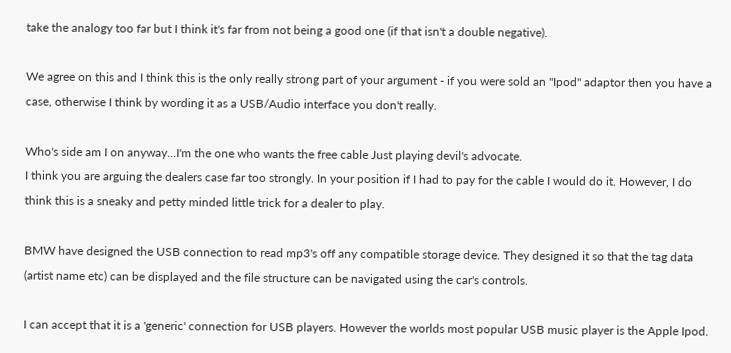take the analogy too far but I think it's far from not being a good one (if that isn't a double negative).

We agree on this and I think this is the only really strong part of your argument - if you were sold an "Ipod" adaptor then you have a case, otherwise I think by wording it as a USB/Audio interface you don't really.

Who's side am I on anyway...I'm the one who wants the free cable Just playing devil's advocate.
I think you are arguing the dealers case far too strongly. In your position if I had to pay for the cable I would do it. However, I do think this is a sneaky and petty minded little trick for a dealer to play.

BMW have designed the USB connection to read mp3's off any compatible storage device. They designed it so that the tag data (artist name etc) can be displayed and the file structure can be navigated using the car's controls.

I can accept that it is a 'generic' connection for USB players. However the worlds most popular USB music player is the Apple Ipod.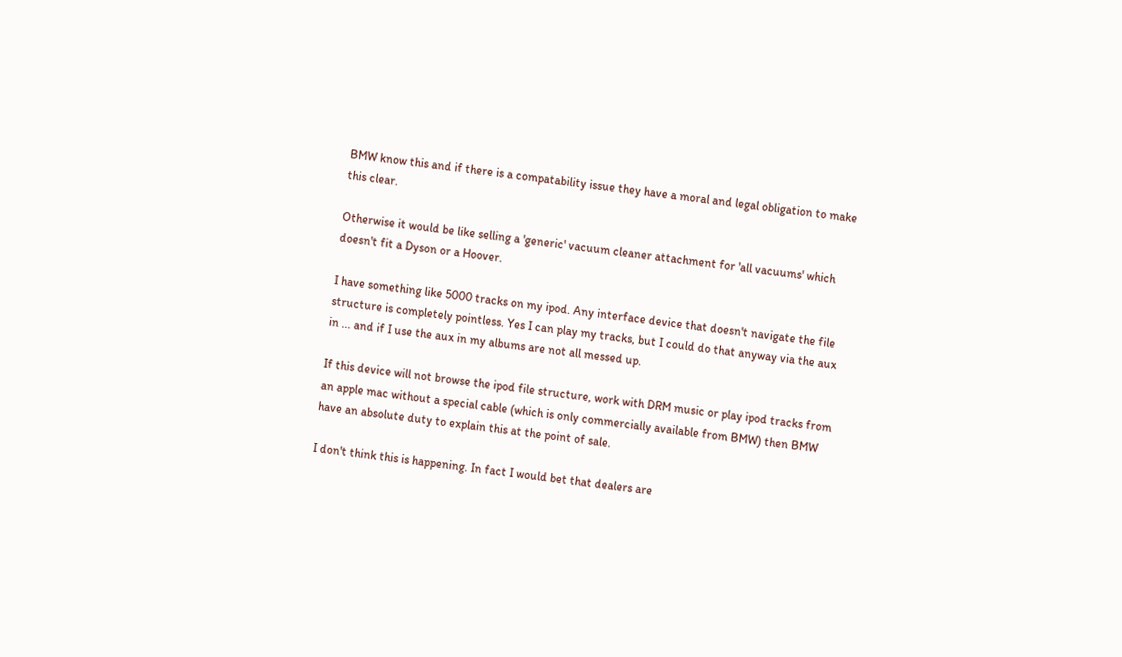BMW know this and if there is a compatability issue they have a moral and legal obligation to make this clear.

Otherwise it would be like selling a 'generic' vacuum cleaner attachment for 'all vacuums' which doesn't fit a Dyson or a Hoover.

I have something like 5000 tracks on my ipod. Any interface device that doesn't navigate the file structure is completely pointless. Yes I can play my tracks, but I could do that anyway via the aux in ... and if I use the aux in my albums are not all messed up.

If this device will not browse the ipod file structure, work with DRM music or play ipod tracks from an apple mac without a special cable (which is only commercially available from BMW) then BMW have an absolute duty to explain this at the point of sale.

I don't think this is happening. In fact I would bet that dealers are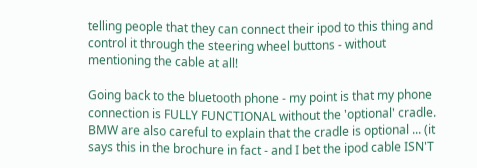telling people that they can connect their ipod to this thing and control it through the steering wheel buttons - without mentioning the cable at all!

Going back to the bluetooth phone - my point is that my phone connection is FULLY FUNCTIONAL without the 'optional' cradle. BMW are also careful to explain that the cradle is optional ... (it says this in the brochure in fact - and I bet the ipod cable ISN'T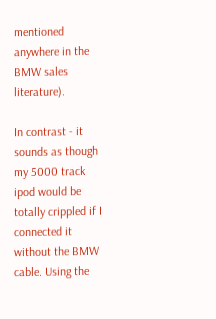mentioned anywhere in the BMW sales literature).

In contrast - it sounds as though my 5000 track ipod would be totally crippled if I connected it without the BMW cable. Using the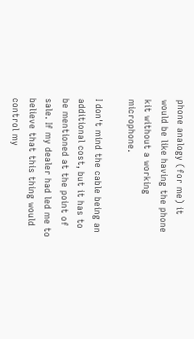phone analogy (for me) it would be like having the phone kit without a working microphone.

I don't mind the cable being an additional cost, but it has to be mentioned at the point of sale. If my dealer had led me to believe that this thing would control my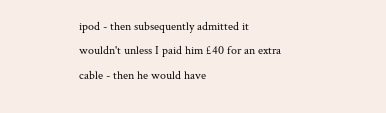ipod - then subsequently admitted it wouldn't unless I paid him £40 for an extra cable - then he would have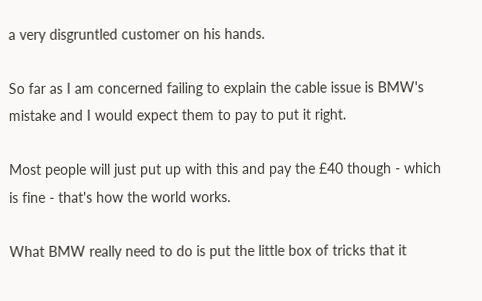a very disgruntled customer on his hands.

So far as I am concerned failing to explain the cable issue is BMW's mistake and I would expect them to pay to put it right.

Most people will just put up with this and pay the £40 though - which is fine - that's how the world works.

What BMW really need to do is put the little box of tricks that it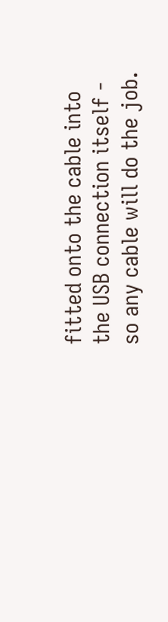fitted onto the cable into the USB connection itself - so any cable will do the job.